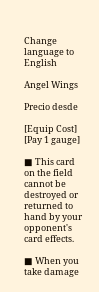Change language to English

Angel Wings

Precio desde

[Equip Cost] [Pay 1 gauge]

■ This card on the field cannot be destroyed or returned to hand by your opponent's card effects.

■ When you take damage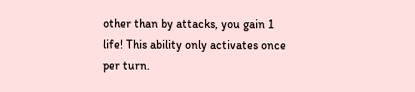other than by attacks, you gain 1 life! This ability only activates once per turn.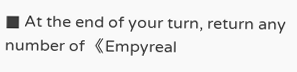■ At the end of your turn, return any number of 《Empyreal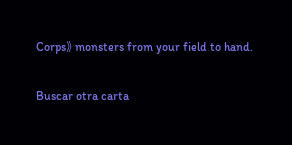Corps》 monsters from your field to hand.

Buscar otra carta